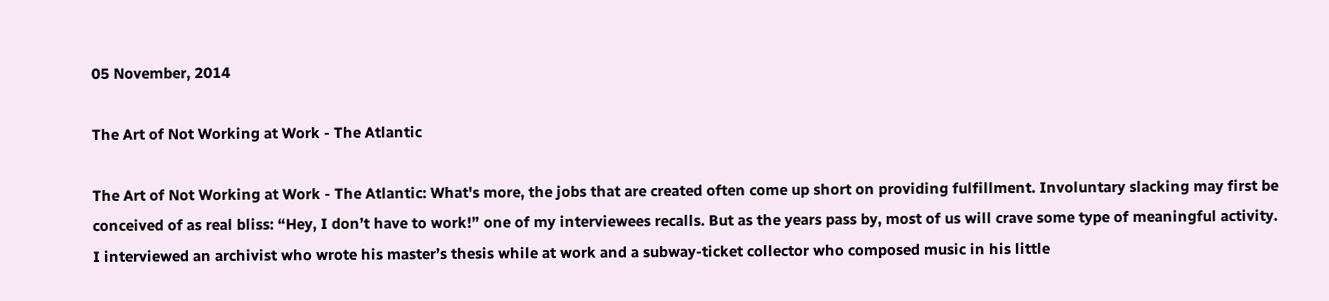05 November, 2014

The Art of Not Working at Work - The Atlantic

The Art of Not Working at Work - The Atlantic: What's more, the jobs that are created often come up short on providing fulfillment. Involuntary slacking may first be conceived of as real bliss: “Hey, I don’t have to work!” one of my interviewees recalls. But as the years pass by, most of us will crave some type of meaningful activity. I interviewed an archivist who wrote his master’s thesis while at work and a subway-ticket collector who composed music in his little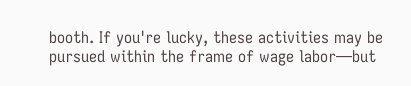booth. If you're lucky, these activities may be pursued within the frame of wage labor—but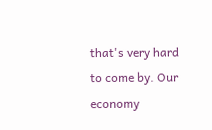that's very hard to come by. Our economy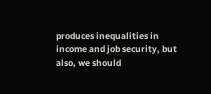produces inequalities in income and job security, but also, we should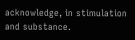acknowledge, in stimulation and substance.